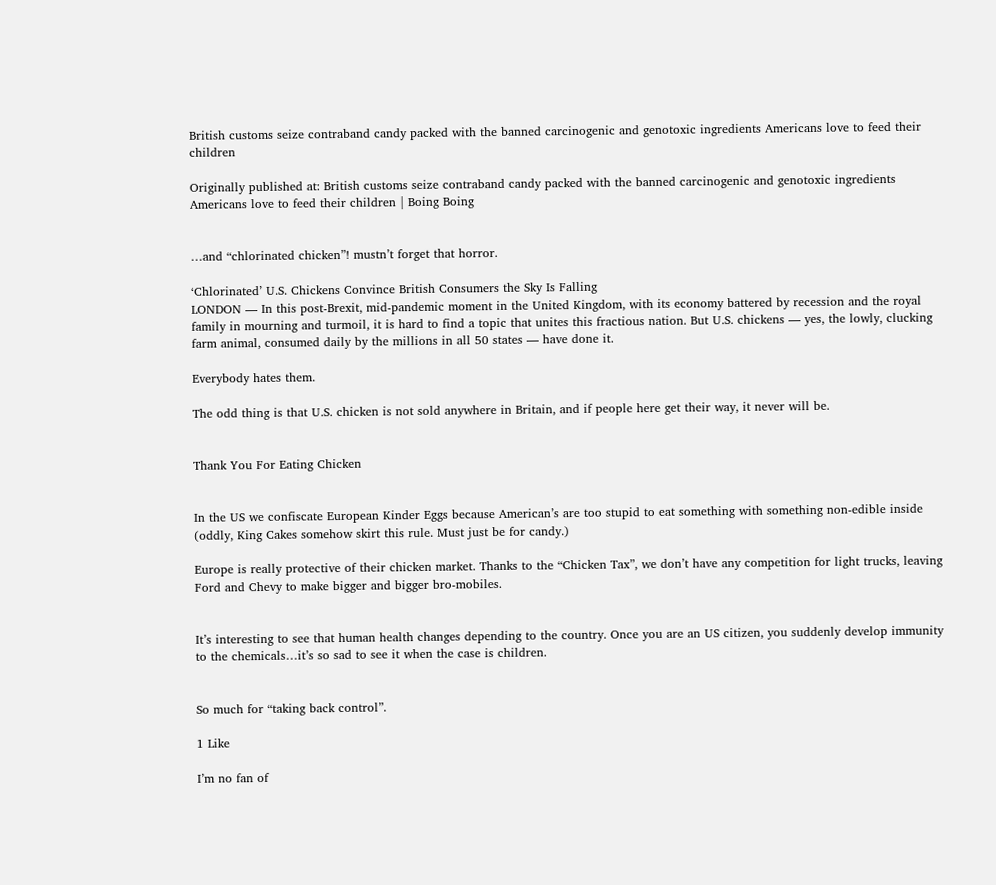British customs seize contraband candy packed with the banned carcinogenic and genotoxic ingredients Americans love to feed their children

Originally published at: British customs seize contraband candy packed with the banned carcinogenic and genotoxic ingredients Americans love to feed their children | Boing Boing


…and “chlorinated chicken”! mustn’t forget that horror.

‘Chlorinated’ U.S. Chickens Convince British Consumers the Sky Is Falling
LONDON — In this post-Brexit, mid-pandemic moment in the United Kingdom, with its economy battered by recession and the royal family in mourning and turmoil, it is hard to find a topic that unites this fractious nation. But U.S. chickens — yes, the lowly, clucking farm animal, consumed daily by the millions in all 50 states — have done it.

Everybody hates them.

The odd thing is that U.S. chicken is not sold anywhere in Britain, and if people here get their way, it never will be.


Thank You For Eating Chicken


In the US we confiscate European Kinder Eggs because American’s are too stupid to eat something with something non-edible inside (oddly, King Cakes somehow skirt this rule. Must just be for candy.)

Europe is really protective of their chicken market. Thanks to the “Chicken Tax”, we don’t have any competition for light trucks, leaving Ford and Chevy to make bigger and bigger bro-mobiles.


It’s interesting to see that human health changes depending to the country. Once you are an US citizen, you suddenly develop immunity to the chemicals…it’s so sad to see it when the case is children.


So much for “taking back control”.

1 Like

I’m no fan of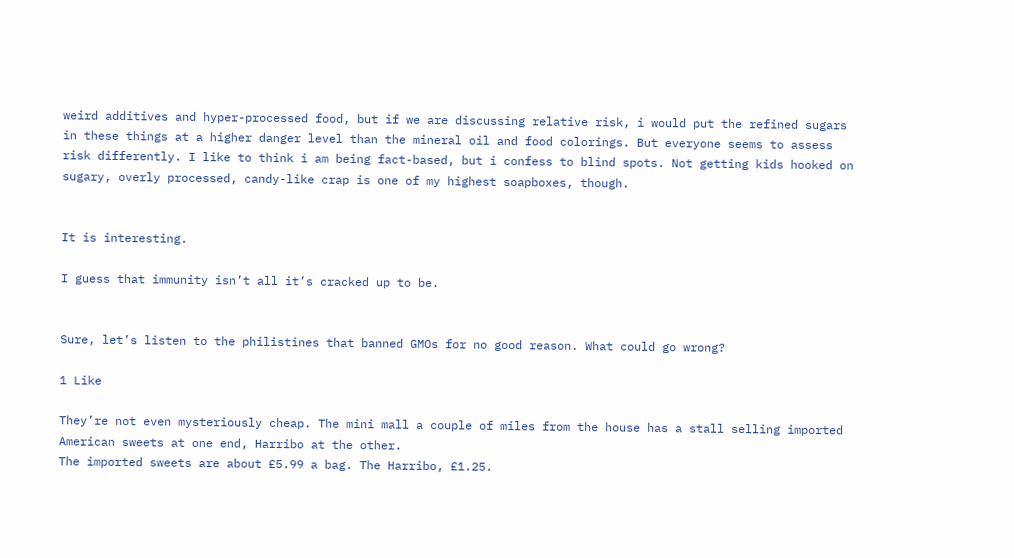weird additives and hyper-processed food, but if we are discussing relative risk, i would put the refined sugars in these things at a higher danger level than the mineral oil and food colorings. But everyone seems to assess risk differently. I like to think i am being fact-based, but i confess to blind spots. Not getting kids hooked on sugary, overly processed, candy-like crap is one of my highest soapboxes, though.


It is interesting.

I guess that immunity isn’t all it’s cracked up to be.


Sure, let’s listen to the philistines that banned GMOs for no good reason. What could go wrong?

1 Like

They’re not even mysteriously cheap. The mini mall a couple of miles from the house has a stall selling imported American sweets at one end, Harribo at the other.
The imported sweets are about £5.99 a bag. The Harribo, £1.25.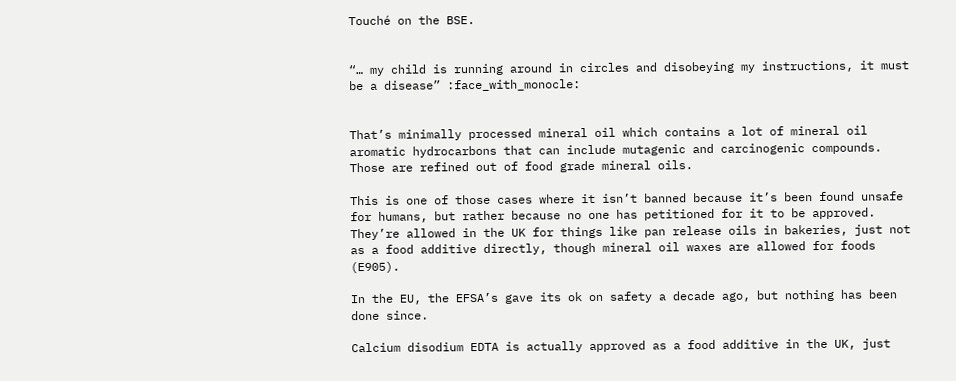Touché on the BSE.


“… my child is running around in circles and disobeying my instructions, it must be a disease” :face_with_monocle:


That’s minimally processed mineral oil which contains a lot of mineral oil aromatic hydrocarbons that can include mutagenic and carcinogenic compounds. Those are refined out of food grade mineral oils.

This is one of those cases where it isn’t banned because it’s been found unsafe for humans, but rather because no one has petitioned for it to be approved. They’re allowed in the UK for things like pan release oils in bakeries, just not as a food additive directly, though mineral oil waxes are allowed for foods (E905).

In the EU, the EFSA’s gave its ok on safety a decade ago, but nothing has been done since.

Calcium disodium EDTA is actually approved as a food additive in the UK, just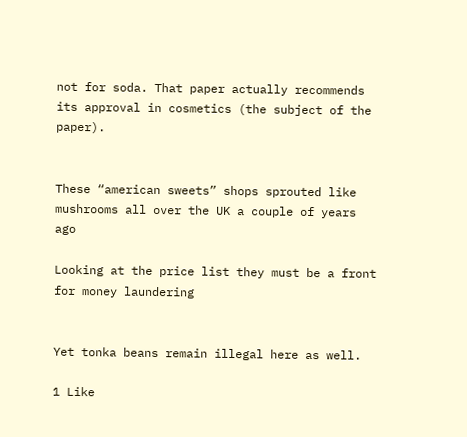not for soda. That paper actually recommends its approval in cosmetics (the subject of the paper).


These “american sweets” shops sprouted like mushrooms all over the UK a couple of years ago

Looking at the price list they must be a front for money laundering


Yet tonka beans remain illegal here as well.

1 Like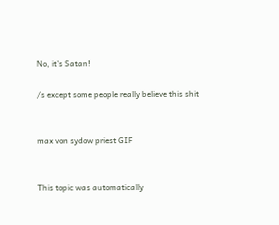No, it’s Satan!

/s except some people really believe this shit


max von sydow priest GIF


This topic was automatically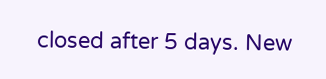closed after 5 days. New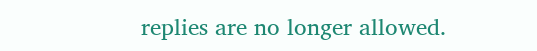replies are no longer allowed.